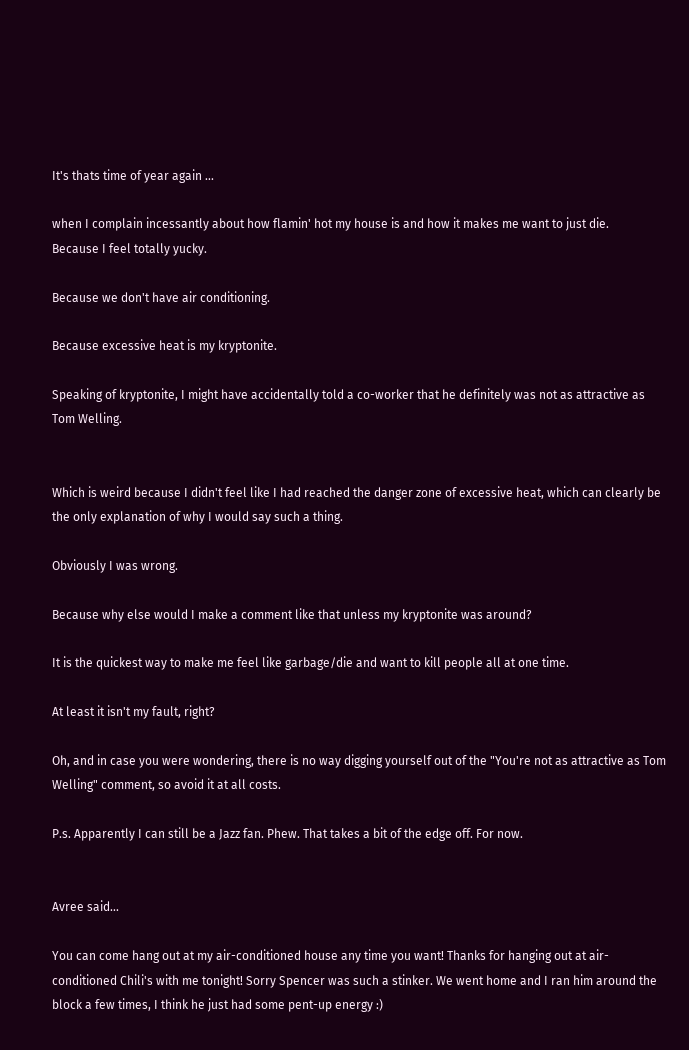It's thats time of year again ...

when I complain incessantly about how flamin' hot my house is and how it makes me want to just die.
Because I feel totally yucky.

Because we don't have air conditioning.

Because excessive heat is my kryptonite.

Speaking of kryptonite, I might have accidentally told a co-worker that he definitely was not as attractive as Tom Welling.


Which is weird because I didn't feel like I had reached the danger zone of excessive heat, which can clearly be the only explanation of why I would say such a thing.

Obviously I was wrong.

Because why else would I make a comment like that unless my kryptonite was around?

It is the quickest way to make me feel like garbage/die and want to kill people all at one time.

At least it isn't my fault, right?

Oh, and in case you were wondering, there is no way digging yourself out of the "You're not as attractive as Tom Welling" comment, so avoid it at all costs.

P.s. Apparently I can still be a Jazz fan. Phew. That takes a bit of the edge off. For now.


Avree said...

You can come hang out at my air-conditioned house any time you want! Thanks for hanging out at air-conditioned Chili's with me tonight! Sorry Spencer was such a stinker. We went home and I ran him around the block a few times, I think he just had some pent-up energy :)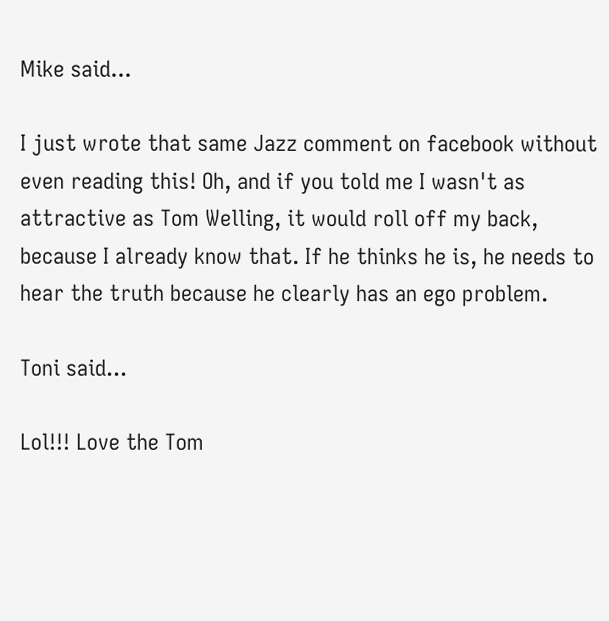Mike said...

I just wrote that same Jazz comment on facebook without even reading this! Oh, and if you told me I wasn't as attractive as Tom Welling, it would roll off my back, because I already know that. If he thinks he is, he needs to hear the truth because he clearly has an ego problem.

Toni said...

Lol!!! Love the Tom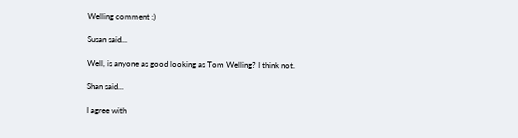Welling comment :)

Susan said...

Well, is anyone as good looking as Tom Welling? I think not.

Shan said...

I agree with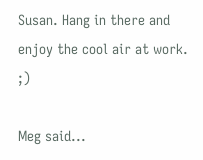Susan. Hang in there and enjoy the cool air at work. ;)

Meg said...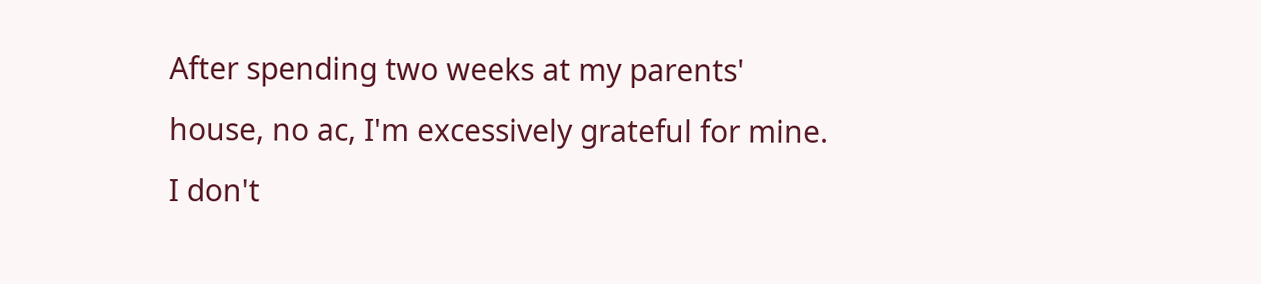After spending two weeks at my parents' house, no ac, I'm excessively grateful for mine. I don't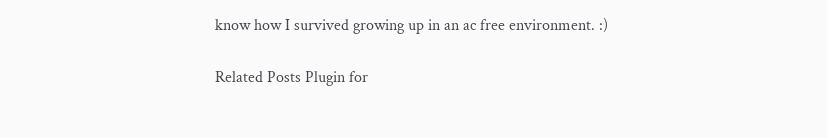know how I survived growing up in an ac free environment. :)

Related Posts Plugin for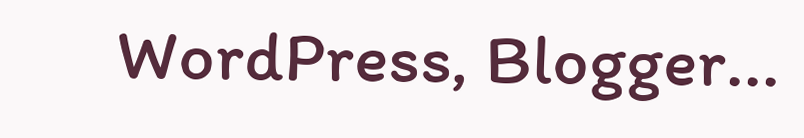WordPress, Blogger...